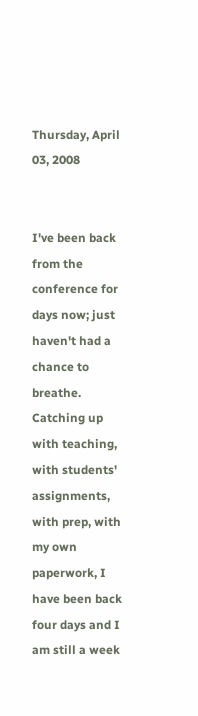Thursday, April 03, 2008


I've been back from the conference for days now; just haven't had a chance to breathe. Catching up with teaching, with students' assignments, with prep, with my own paperwork, I have been back four days and I am still a week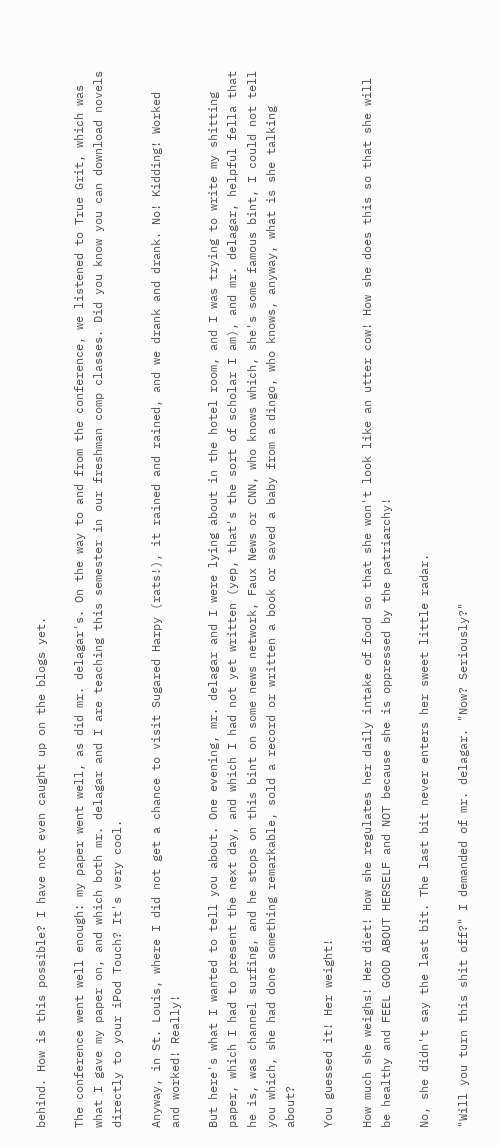behind. How is this possible? I have not even caught up on the blogs yet.

The conference went well enough: my paper went well, as did mr. delagar's. On the way to and from the conference, we listened to True Grit, which was what I gave my paper on, and which both mr. delagar and I are teaching this semester in our freshman comp classes. Did you know you can download novels directly to your iPod Touch? It's very cool.

Anyway, in St. Louis, where I did not get a chance to visit Sugared Harpy (rats!), it rained and rained, and we drank and drank. No! Kidding! Worked and worked! Really!

But here's what I wanted to tell you about. One evening, mr. delagar and I were lying about in the hotel room, and I was trying to write my shitting paper, which I had to present the next day, and which I had not yet written (yep, that's the sort of scholar I am), and mr. delagar, helpful fella that he is, was channel surfing, and he stops on this bint on some news network, Faux News or CNN, who knows which, she's some famous bint, I could not tell you which, she had done something remarkable, sold a record or written a book or saved a baby from a dingo, who knows, anyway, what is she talking about?

You guessed it! Her weight!

How much she weighs! Her diet! How she regulates her daily intake of food so that she won't look like an utter cow! How she does this so that she will be healthy and FEEL GOOD ABOUT HERSELF and NOT because she is oppressed by the patriarchy!

No, she didn't say the last bit. The last bit never enters her sweet little radar.

"Will you turn this shit off?" I demanded of mr. delagar. "Now? Seriously?"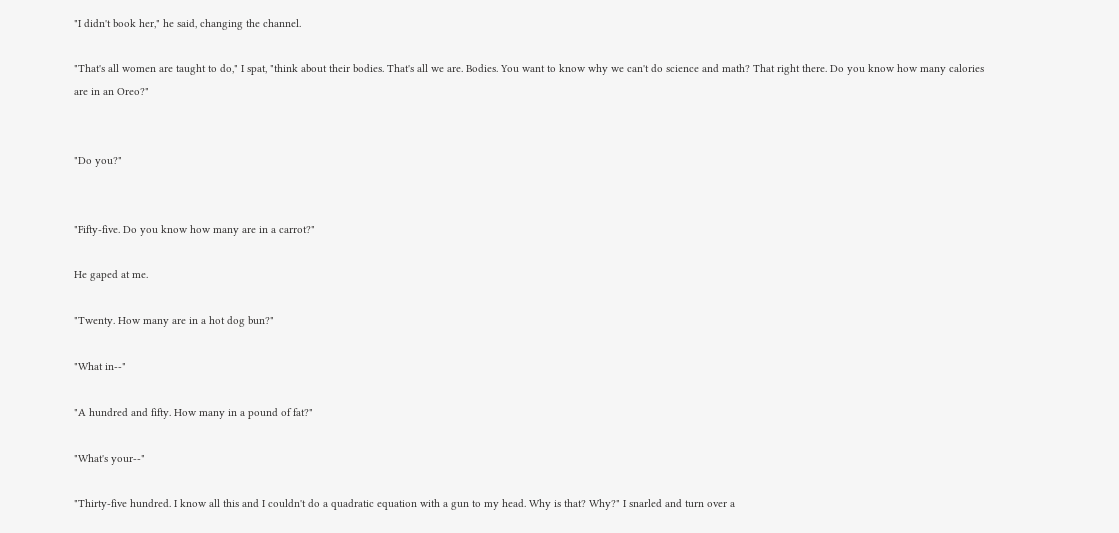"I didn't book her," he said, changing the channel.

"That's all women are taught to do," I spat, "think about their bodies. That's all we are. Bodies. You want to know why we can't do science and math? That right there. Do you know how many calories are in an Oreo?"


"Do you?"


"Fifty-five. Do you know how many are in a carrot?"

He gaped at me.

"Twenty. How many are in a hot dog bun?"

"What in--"

"A hundred and fifty. How many in a pound of fat?"

"What's your--"

"Thirty-five hundred. I know all this and I couldn't do a quadratic equation with a gun to my head. Why is that? Why?" I snarled and turn over a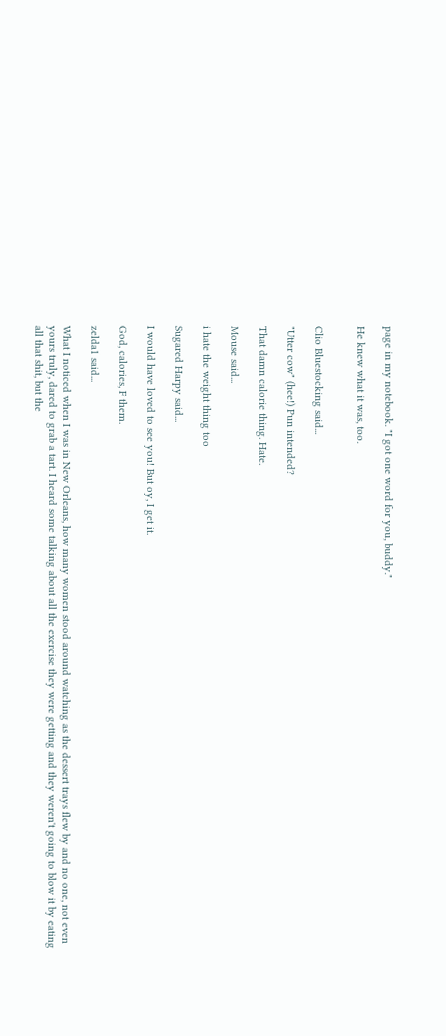page in my notebook. "I got one word for you, buddy."

He knew what it was, too.


Clio Bluestocking said...

"Utter cow" (hee!) Pun intended?

That damn calorie thing. Hate.

Mouse said...

i hate the weight thing too

Sugared Harpy said...

I would have loved to see you! But oy, I get it.

God, calories, F them.

zelda1 said...

What I noticed when I was in New Orleans, how many women stood around watching as the dessert trays flew by and no one, not even yours truly, dared to grab a tart. I heard some talking about all the exercise they were getting and they weren't going to blow it by eating all that shit, but the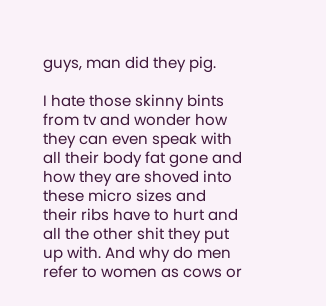guys, man did they pig.

I hate those skinny bints from tv and wonder how they can even speak with all their body fat gone and how they are shoved into these micro sizes and their ribs have to hurt and all the other shit they put up with. And why do men refer to women as cows or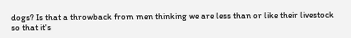dogs? Is that a throwback from men thinking we are less than or like their livestock so that it's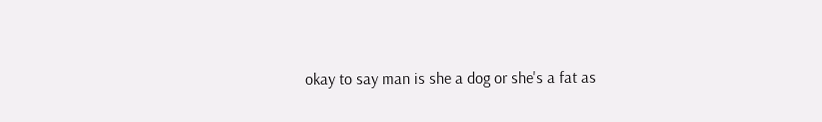okay to say man is she a dog or she's a fat as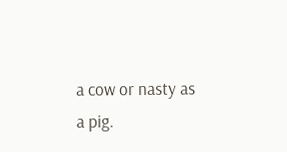a cow or nasty as a pig.